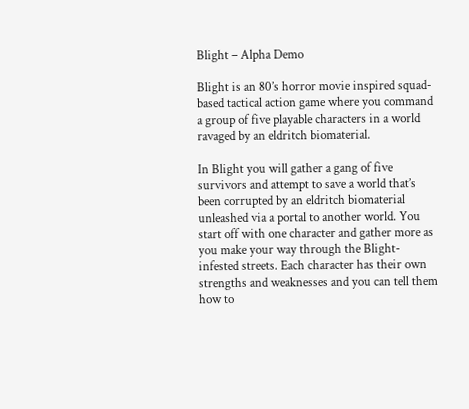Blight – Alpha Demo

Blight is an 80’s horror movie inspired squad-based tactical action game where you command a group of five playable characters in a world ravaged by an eldritch biomaterial.

In Blight you will gather a gang of five survivors and attempt to save a world that’s been corrupted by an eldritch biomaterial unleashed via a portal to another world. You start off with one character and gather more as you make your way through the Blight-infested streets. Each character has their own strengths and weaknesses and you can tell them how to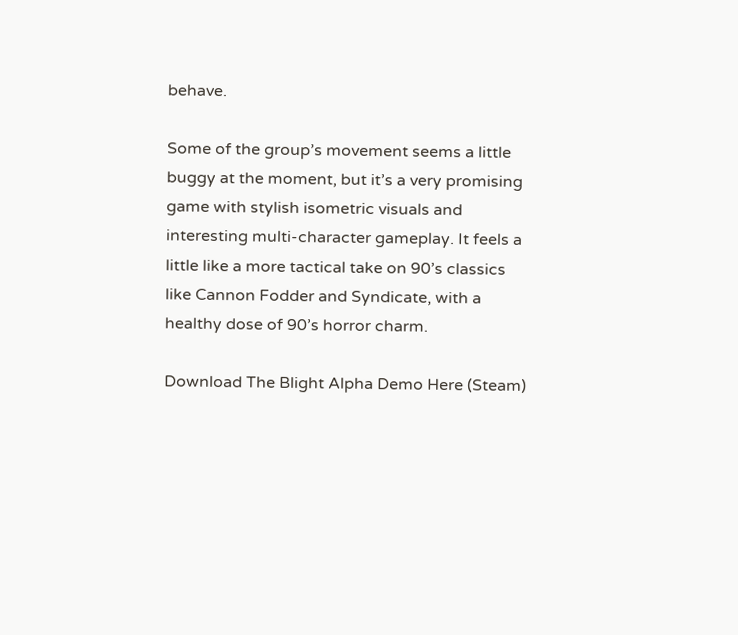behave.

Some of the group’s movement seems a little buggy at the moment, but it’s a very promising game with stylish isometric visuals and interesting multi-character gameplay. It feels a little like a more tactical take on 90’s classics like Cannon Fodder and Syndicate, with a healthy dose of 90’s horror charm.

Download The Blight Alpha Demo Here (Steam)